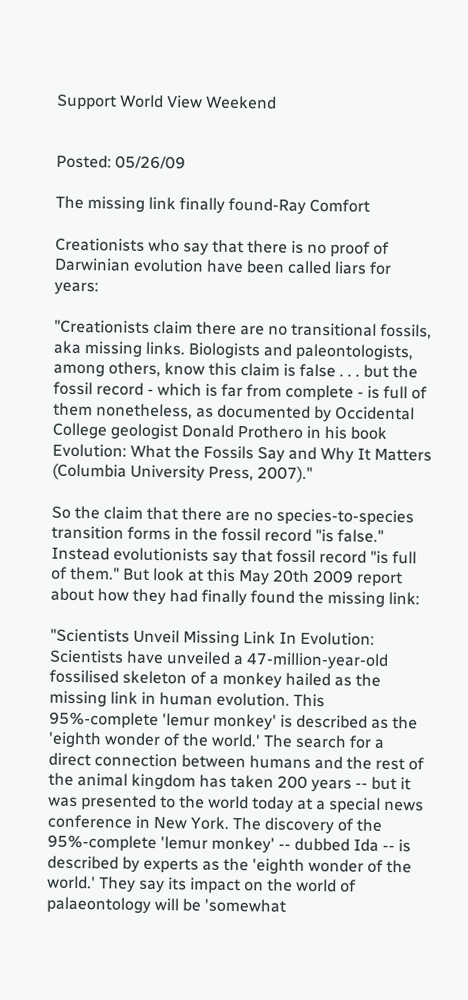Support World View Weekend


Posted: 05/26/09

The missing link finally found-Ray Comfort

Creationists who say that there is no proof of Darwinian evolution have been called liars for years:

"Creationists claim there are no transitional fossils, aka missing links. Biologists and paleontologists, among others, know this claim is false . . . but the fossil record - which is far from complete - is full of them nonetheless, as documented by Occidental College geologist Donald Prothero in his book Evolution: What the Fossils Say and Why It Matters (Columbia University Press, 2007)."

So the claim that there are no species-to-species transition forms in the fossil record "is false." Instead evolutionists say that fossil record "is full of them." But look at this May 20th 2009 report about how they had finally found the missing link:

"Scientists Unveil Missing Link In Evolution: Scientists have unveiled a 47-million-year-old fossilised skeleton of a monkey hailed as the missing link in human evolution. This 95%-complete 'lemur monkey' is described as the 'eighth wonder of the world.' The search for a direct connection between humans and the rest of the animal kingdom has taken 200 years -- but it was presented to the world today at a special news conference in New York. The discovery of the 95%-complete 'lemur monkey' -- dubbed Ida -- is described by experts as the 'eighth wonder of the world.' They say its impact on the world of palaeontology will be 'somewhat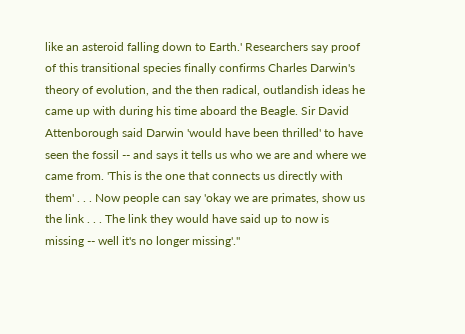like an asteroid falling down to Earth.' Researchers say proof of this transitional species finally confirms Charles Darwin's theory of evolution, and the then radical, outlandish ideas he came up with during his time aboard the Beagle. Sir David Attenborough said Darwin 'would have been thrilled' to have seen the fossil -- and says it tells us who we are and where we came from. 'This is the one that connects us directly with them' . . . Now people can say 'okay we are primates, show us the link . . . The link they would have said up to now is missing -- well it's no longer missing'."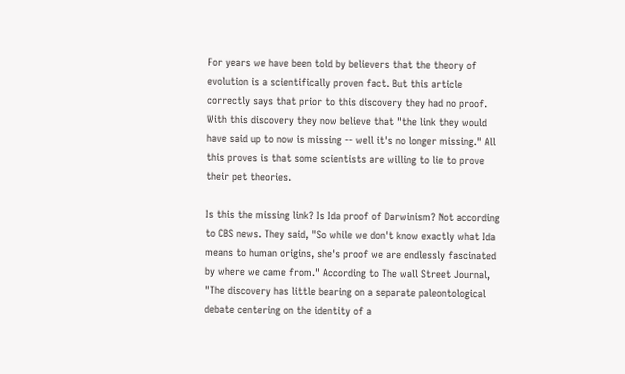For years we have been told by believers that the theory of evolution is a scientifically proven fact. But this article correctly says that prior to this discovery they had no proof. With this discovery they now believe that "the link they would have said up to now is missing -- well it's no longer missing." All this proves is that some scientists are willing to lie to prove their pet theories.

Is this the missing link? Is Ida proof of Darwinism? Not according to CBS news. They said, "So while we don't know exactly what Ida means to human origins, she's proof we are endlessly fascinated by where we came from." According to The wall Street Journal, "The discovery has little bearing on a separate paleontological debate centering on the identity of a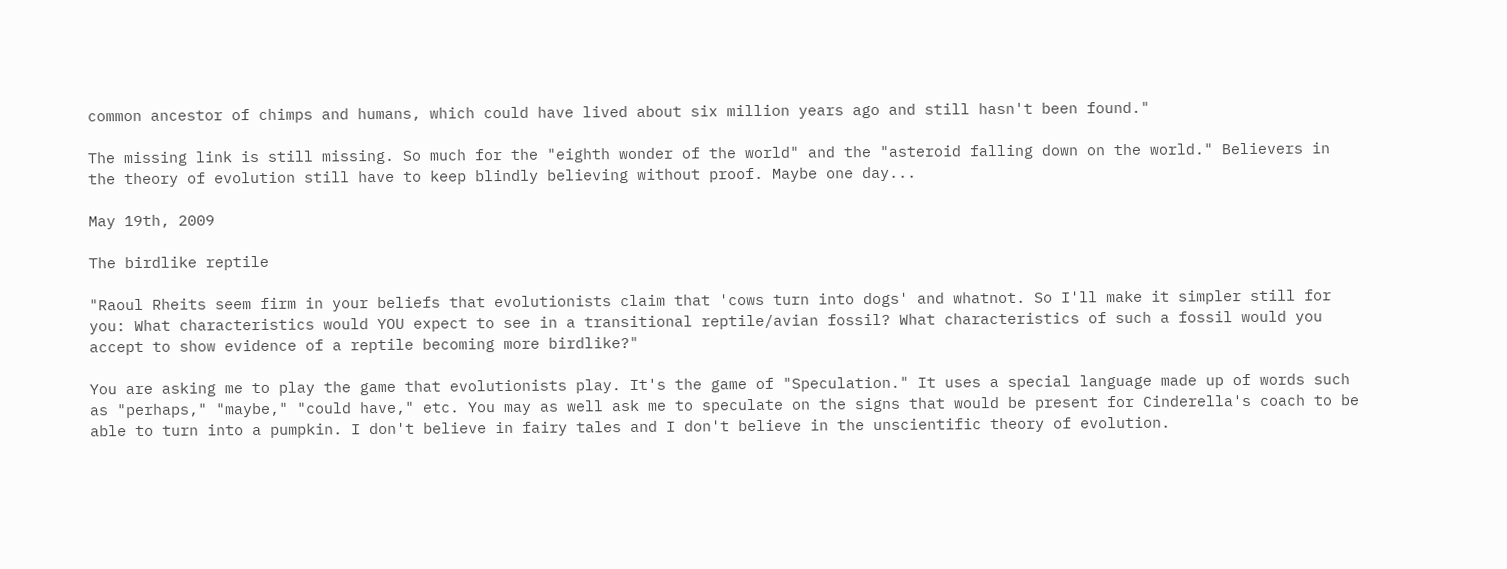common ancestor of chimps and humans, which could have lived about six million years ago and still hasn't been found."

The missing link is still missing. So much for the "eighth wonder of the world" and the "asteroid falling down on the world." Believers in the theory of evolution still have to keep blindly believing without proof. Maybe one day...

May 19th, 2009

The birdlike reptile

"Raoul Rheits seem firm in your beliefs that evolutionists claim that 'cows turn into dogs' and whatnot. So I'll make it simpler still for you: What characteristics would YOU expect to see in a transitional reptile/avian fossil? What characteristics of such a fossil would you accept to show evidence of a reptile becoming more birdlike?"

You are asking me to play the game that evolutionists play. It's the game of "Speculation." It uses a special language made up of words such as "perhaps," "maybe," "could have," etc. You may as well ask me to speculate on the signs that would be present for Cinderella's coach to be able to turn into a pumpkin. I don't believe in fairy tales and I don't believe in the unscientific theory of evolution.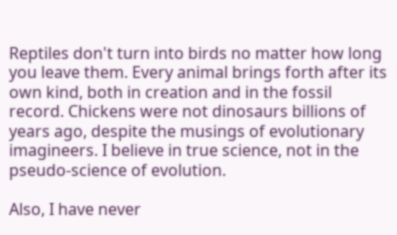Reptiles don't turn into birds no matter how long you leave them. Every animal brings forth after its own kind, both in creation and in the fossil record. Chickens were not dinosaurs billions of years ago, despite the musings of evolutionary imagineers. I believe in true science, not in the pseudo-science of evolution.

Also, I have never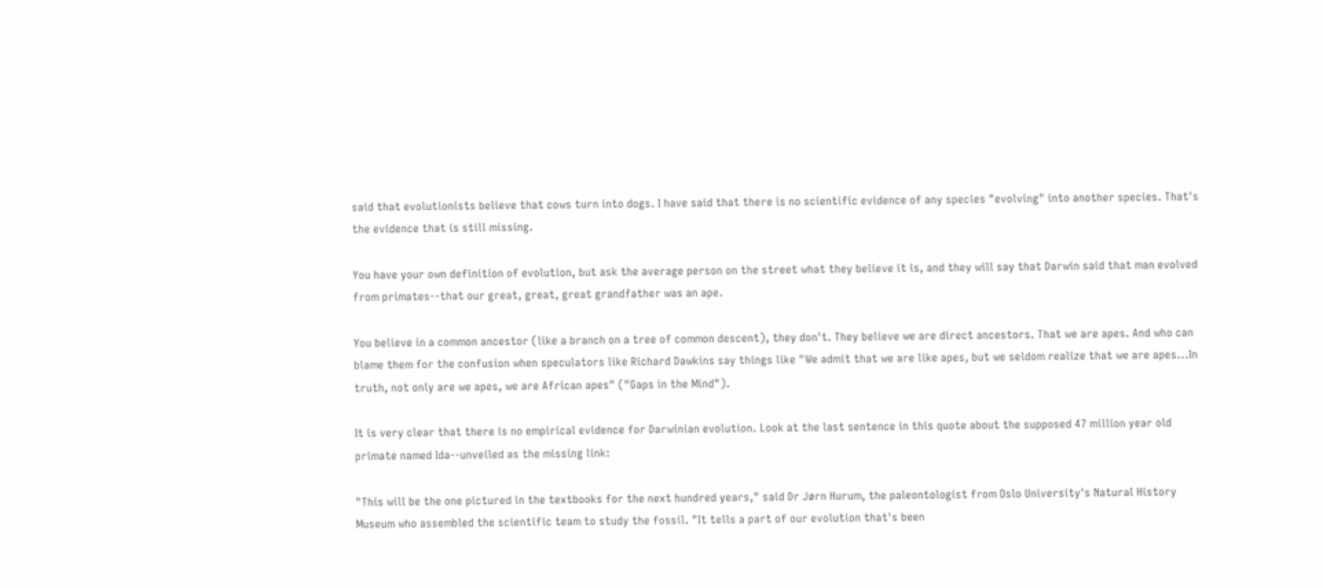said that evolutionists believe that cows turn into dogs. I have said that there is no scientific evidence of any species "evolving" into another species. That's the evidence that is still missing.

You have your own definition of evolution, but ask the average person on the street what they believe it is, and they will say that Darwin said that man evolved from primates--that our great, great, great grandfather was an ape.

You believe in a common ancestor (like a branch on a tree of common descent), they don't. They believe we are direct ancestors. That we are apes. And who can blame them for the confusion when speculators like Richard Dawkins say things like "We admit that we are like apes, but we seldom realize that we are apes...In truth, not only are we apes, we are African apes" ("Gaps in the Mind").

It is very clear that there is no empirical evidence for Darwinian evolution. Look at the last sentence in this quote about the supposed 47 million year old primate named Ida--unveiled as the missing link:

"This will be the one pictured in the textbooks for the next hundred years," said Dr Jørn Hurum, the paleontologist from Oslo University's Natural History Museum who assembled the scientific team to study the fossil. "It tells a part of our evolution that's been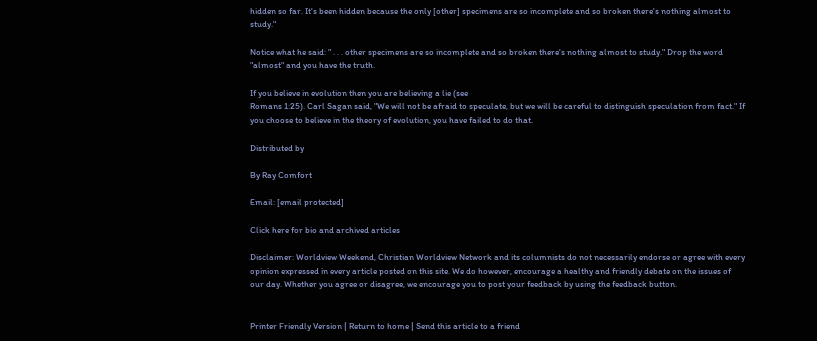hidden so far. It's been hidden because the only [other] specimens are so incomplete and so broken there's nothing almost to study."

Notice what he said: " . . . other specimens are so incomplete and so broken there's nothing almost to study." Drop the word "almost" and you have the truth.

If you believe in evolution then you are believing a lie (see
Romans 1:25). Carl Sagan said, "We will not be afraid to speculate, but we will be careful to distinguish speculation from fact." If you choose to believe in the theory of evolution, you have failed to do that.

Distributed by

By Ray Comfort

Email: [email protected]

Click here for bio and archived articles

Disclaimer: Worldview Weekend, Christian Worldview Network and its columnists do not necessarily endorse or agree with every opinion expressed in every article posted on this site. We do however, encourage a healthy and friendly debate on the issues of our day. Whether you agree or disagree, we encourage you to post your feedback by using the feedback button.


Printer Friendly Version | Return to home | Send this article to a friend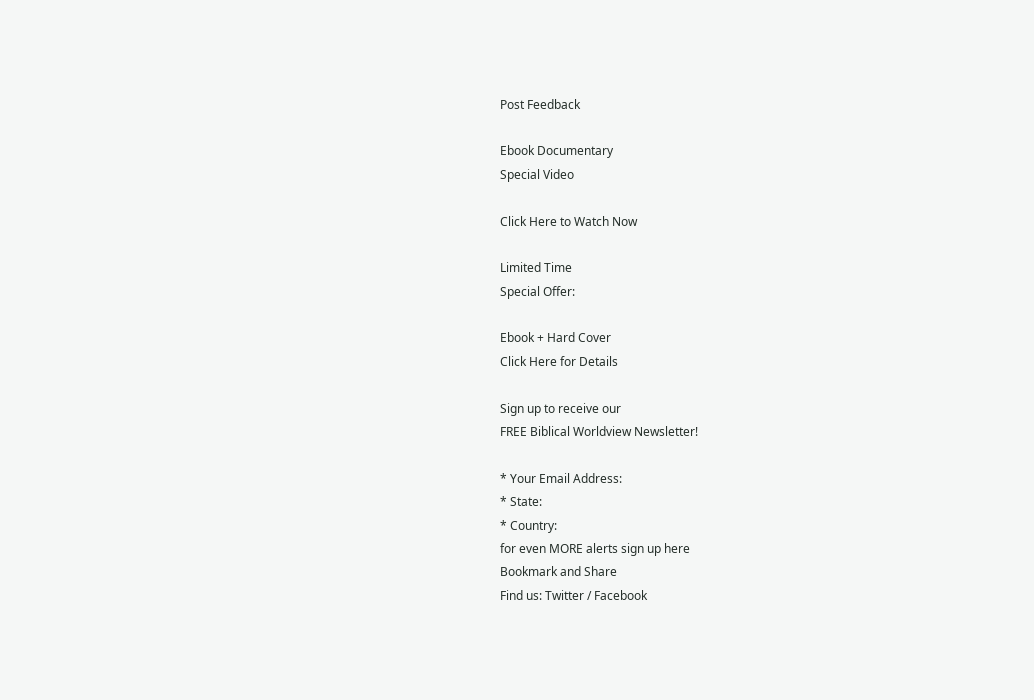Post Feedback

Ebook Documentary
Special Video

Click Here to Watch Now

Limited Time
Special Offer:

Ebook + Hard Cover
Click Here for Details

Sign up to receive our
FREE Biblical Worldview Newsletter!

* Your Email Address:
* State:
* Country:
for even MORE alerts sign up here
Bookmark and Share
Find us: Twitter / Facebook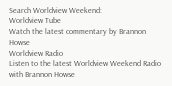Search Worldview Weekend:
Worldview Tube
Watch the latest commentary by Brannon Howse
Worldview Radio
Listen to the latest Worldview Weekend Radio with Brannon Howse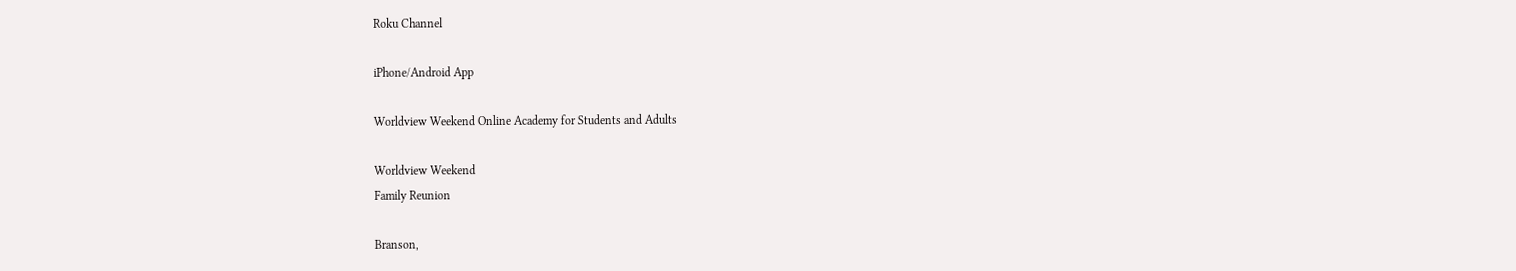Roku Channel

iPhone/Android App

Worldview Weekend Online Academy for Students and Adults

Worldview Weekend
Family Reunion

Branson,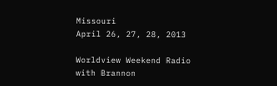Missouri
April 26, 27, 28, 2013

Worldview Weekend Radio
with Brannon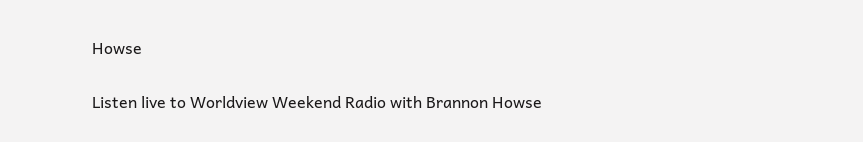Howse

Listen live to Worldview Weekend Radio with Brannon Howse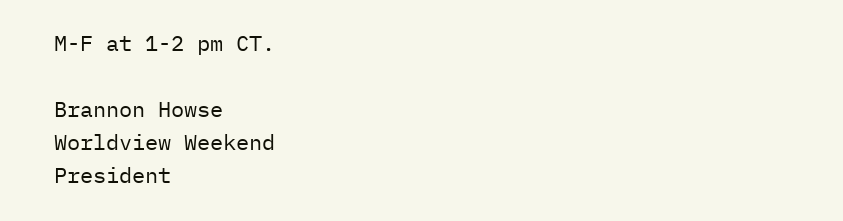M-F at 1-2 pm CT.

Brannon Howse
Worldview Weekend
President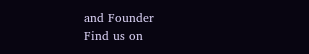and Founder
Find us on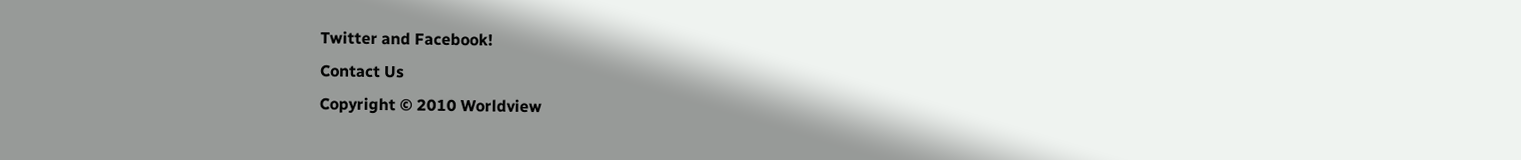Twitter and Facebook!
Contact Us
Copyright © 2010 Worldview